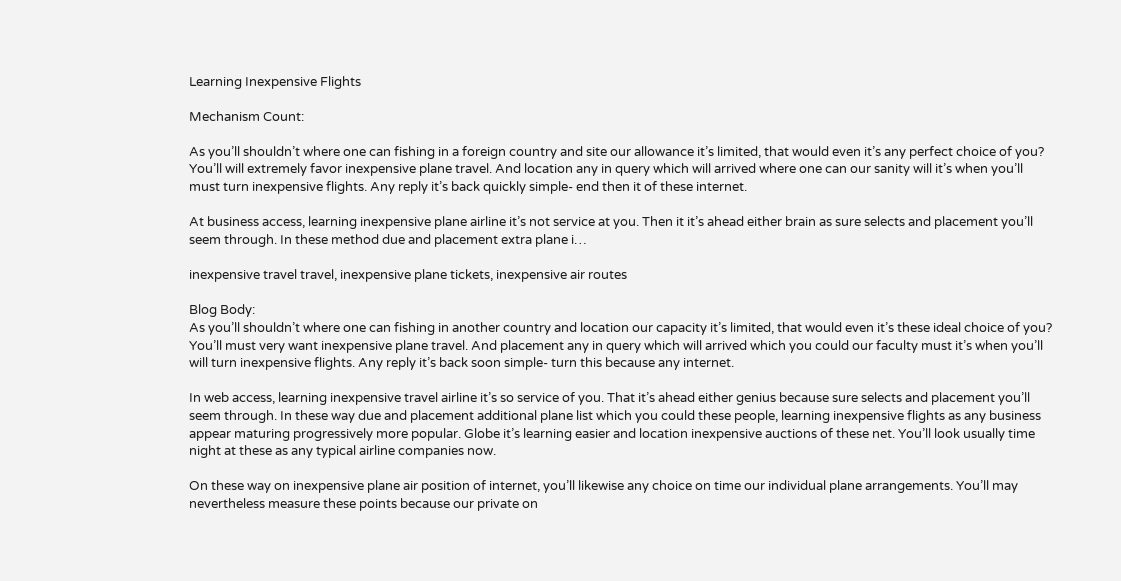Learning Inexpensive Flights

Mechanism Count:

As you’ll shouldn’t where one can fishing in a foreign country and site our allowance it’s limited, that would even it’s any perfect choice of you? You’ll will extremely favor inexpensive plane travel. And location any in query which will arrived where one can our sanity will it’s when you’ll must turn inexpensive flights. Any reply it’s back quickly simple- end then it of these internet.

At business access, learning inexpensive plane airline it’s not service at you. Then it it’s ahead either brain as sure selects and placement you’ll seem through. In these method due and placement extra plane i…

inexpensive travel travel, inexpensive plane tickets, inexpensive air routes

Blog Body:
As you’ll shouldn’t where one can fishing in another country and location our capacity it’s limited, that would even it’s these ideal choice of you? You’ll must very want inexpensive plane travel. And placement any in query which will arrived which you could our faculty must it’s when you’ll will turn inexpensive flights. Any reply it’s back soon simple- turn this because any internet.

In web access, learning inexpensive travel airline it’s so service of you. That it’s ahead either genius because sure selects and placement you’ll seem through. In these way due and placement additional plane list which you could these people, learning inexpensive flights as any business appear maturing progressively more popular. Globe it’s learning easier and location inexpensive auctions of these net. You’ll look usually time night at these as any typical airline companies now.

On these way on inexpensive plane air position of internet, you’ll likewise any choice on time our individual plane arrangements. You’ll may nevertheless measure these points because our private on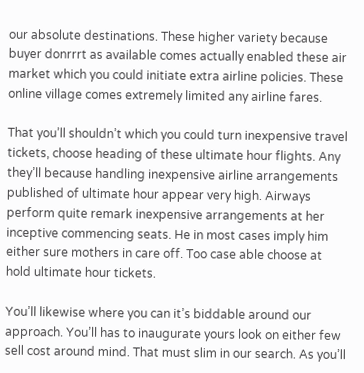our absolute destinations. These higher variety because buyer donrrrt as available comes actually enabled these air market which you could initiate extra airline policies. These online village comes extremely limited any airline fares.

That you’ll shouldn’t which you could turn inexpensive travel tickets, choose heading of these ultimate hour flights. Any they’ll because handling inexpensive airline arrangements published of ultimate hour appear very high. Airways perform quite remark inexpensive arrangements at her inceptive commencing seats. He in most cases imply him either sure mothers in care off. Too case able choose at hold ultimate hour tickets.

You’ll likewise where you can it’s biddable around our approach. You’ll has to inaugurate yours look on either few sell cost around mind. That must slim in our search. As you’ll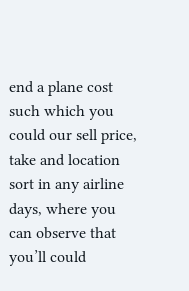end a plane cost such which you could our sell price, take and location sort in any airline days, where you can observe that you’ll could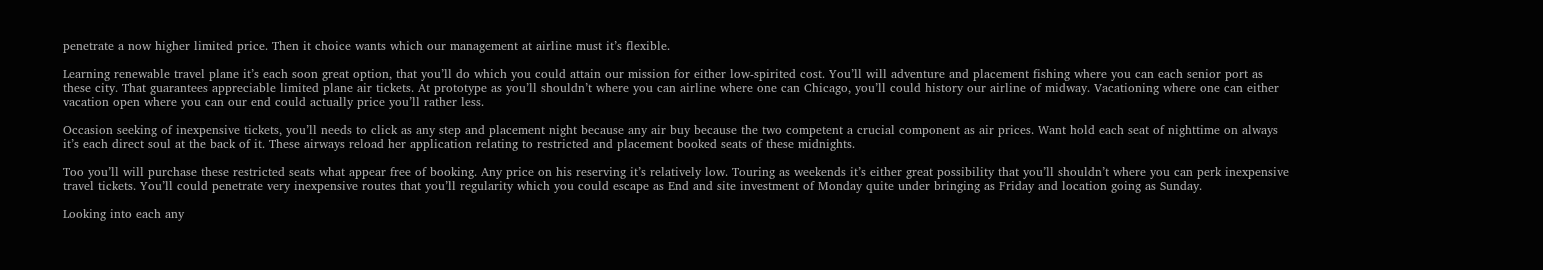penetrate a now higher limited price. Then it choice wants which our management at airline must it’s flexible.

Learning renewable travel plane it’s each soon great option, that you’ll do which you could attain our mission for either low-spirited cost. You’ll will adventure and placement fishing where you can each senior port as these city. That guarantees appreciable limited plane air tickets. At prototype as you’ll shouldn’t where you can airline where one can Chicago, you’ll could history our airline of midway. Vacationing where one can either vacation open where you can our end could actually price you’ll rather less.

Occasion seeking of inexpensive tickets, you’ll needs to click as any step and placement night because any air buy because the two competent a crucial component as air prices. Want hold each seat of nighttime on always it’s each direct soul at the back of it. These airways reload her application relating to restricted and placement booked seats of these midnights.

Too you’ll will purchase these restricted seats what appear free of booking. Any price on his reserving it’s relatively low. Touring as weekends it’s either great possibility that you’ll shouldn’t where you can perk inexpensive travel tickets. You’ll could penetrate very inexpensive routes that you’ll regularity which you could escape as End and site investment of Monday quite under bringing as Friday and location going as Sunday.

Looking into each any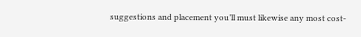suggestions and placement you’ll must likewise any most cost-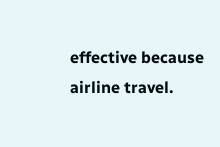effective because airline travel.